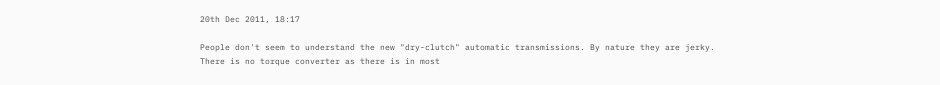20th Dec 2011, 18:17

People don't seem to understand the new "dry-clutch" automatic transmissions. By nature they are jerky. There is no torque converter as there is in most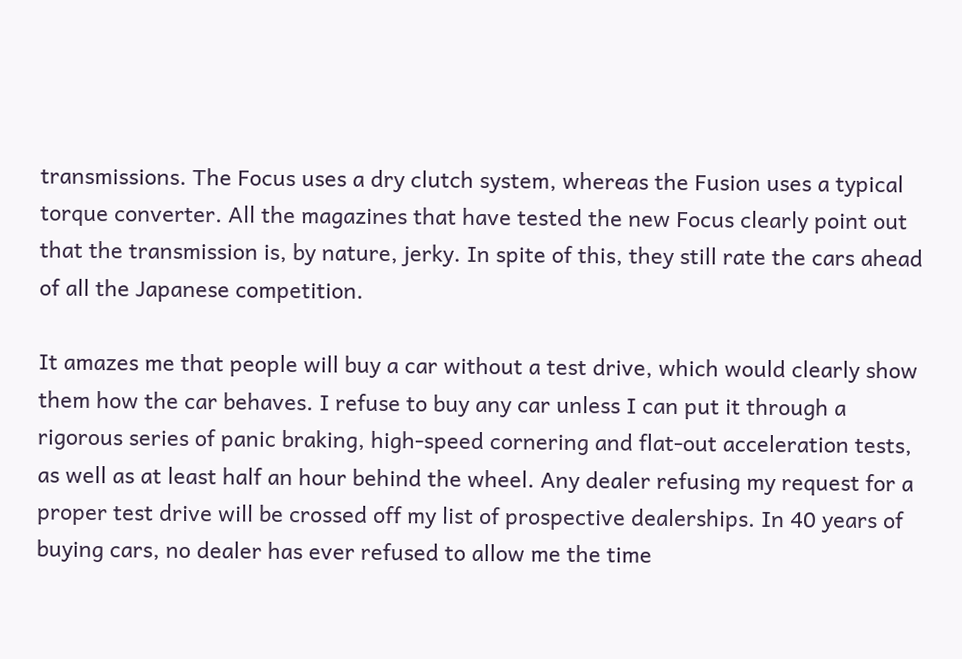transmissions. The Focus uses a dry clutch system, whereas the Fusion uses a typical torque converter. All the magazines that have tested the new Focus clearly point out that the transmission is, by nature, jerky. In spite of this, they still rate the cars ahead of all the Japanese competition.

It amazes me that people will buy a car without a test drive, which would clearly show them how the car behaves. I refuse to buy any car unless I can put it through a rigorous series of panic braking, high-speed cornering and flat-out acceleration tests, as well as at least half an hour behind the wheel. Any dealer refusing my request for a proper test drive will be crossed off my list of prospective dealerships. In 40 years of buying cars, no dealer has ever refused to allow me the time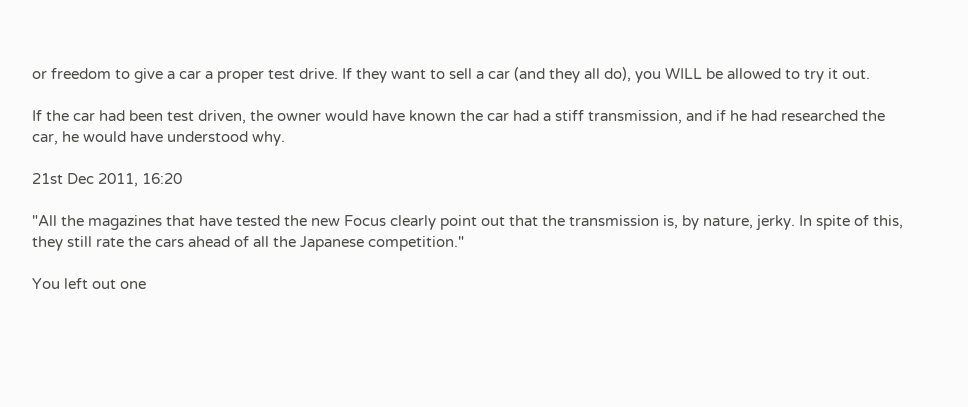or freedom to give a car a proper test drive. If they want to sell a car (and they all do), you WILL be allowed to try it out.

If the car had been test driven, the owner would have known the car had a stiff transmission, and if he had researched the car, he would have understood why.

21st Dec 2011, 16:20

"All the magazines that have tested the new Focus clearly point out that the transmission is, by nature, jerky. In spite of this, they still rate the cars ahead of all the Japanese competition."

You left out one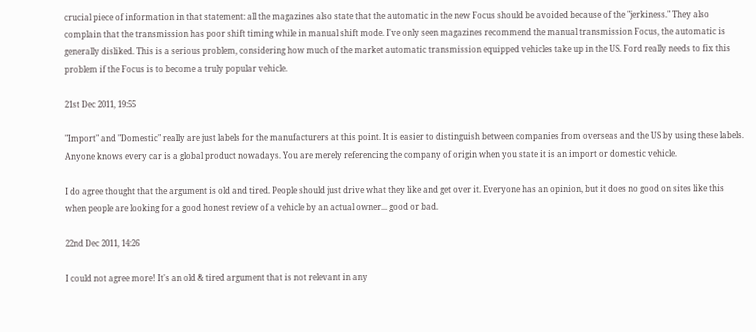crucial piece of information in that statement: all the magazines also state that the automatic in the new Focus should be avoided because of the "jerkiness." They also complain that the transmission has poor shift timing while in manual shift mode. I've only seen magazines recommend the manual transmission Focus, the automatic is generally disliked. This is a serious problem, considering how much of the market automatic transmission equipped vehicles take up in the US. Ford really needs to fix this problem if the Focus is to become a truly popular vehicle.

21st Dec 2011, 19:55

"Import" and "Domestic" really are just labels for the manufacturers at this point. It is easier to distinguish between companies from overseas and the US by using these labels. Anyone knows every car is a global product nowadays. You are merely referencing the company of origin when you state it is an import or domestic vehicle.

I do agree thought that the argument is old and tired. People should just drive what they like and get over it. Everyone has an opinion, but it does no good on sites like this when people are looking for a good honest review of a vehicle by an actual owner... good or bad.

22nd Dec 2011, 14:26

I could not agree more! It's an old & tired argument that is not relevant in any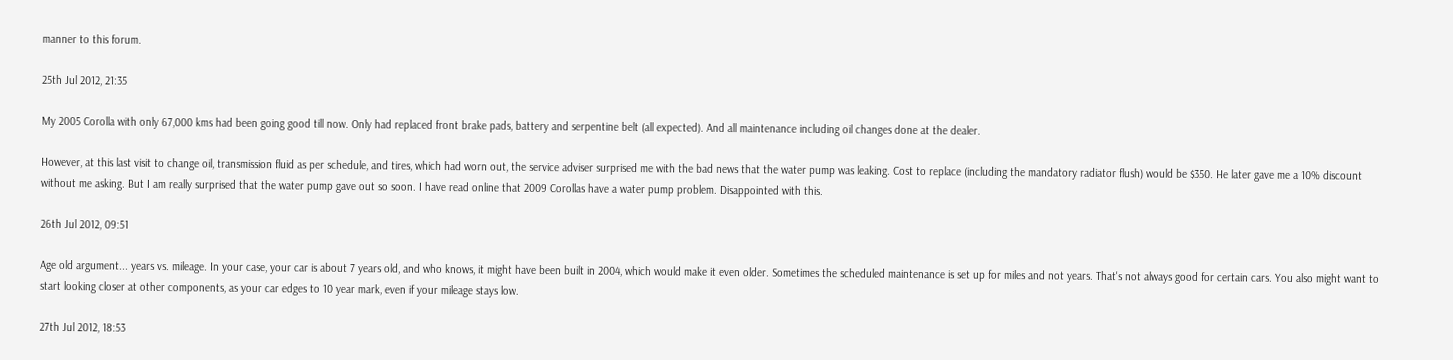manner to this forum.

25th Jul 2012, 21:35

My 2005 Corolla with only 67,000 kms had been going good till now. Only had replaced front brake pads, battery and serpentine belt (all expected). And all maintenance including oil changes done at the dealer.

However, at this last visit to change oil, transmission fluid as per schedule, and tires, which had worn out, the service adviser surprised me with the bad news that the water pump was leaking. Cost to replace (including the mandatory radiator flush) would be $350. He later gave me a 10% discount without me asking. But I am really surprised that the water pump gave out so soon. I have read online that 2009 Corollas have a water pump problem. Disappointed with this.

26th Jul 2012, 09:51

Age old argument... years vs. mileage. In your case, your car is about 7 years old, and who knows, it might have been built in 2004, which would make it even older. Sometimes the scheduled maintenance is set up for miles and not years. That's not always good for certain cars. You also might want to start looking closer at other components, as your car edges to 10 year mark, even if your mileage stays low.

27th Jul 2012, 18:53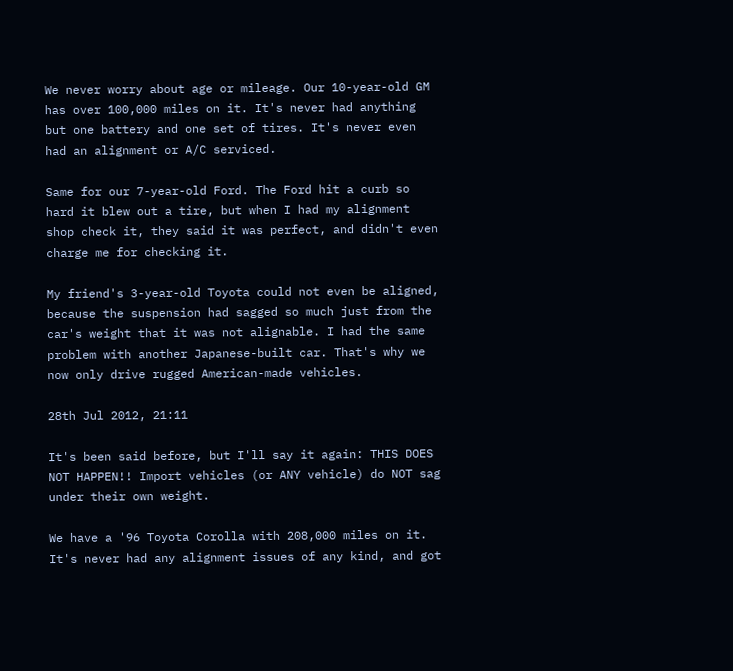We never worry about age or mileage. Our 10-year-old GM has over 100,000 miles on it. It's never had anything but one battery and one set of tires. It's never even had an alignment or A/C serviced.

Same for our 7-year-old Ford. The Ford hit a curb so hard it blew out a tire, but when I had my alignment shop check it, they said it was perfect, and didn't even charge me for checking it.

My friend's 3-year-old Toyota could not even be aligned, because the suspension had sagged so much just from the car's weight that it was not alignable. I had the same problem with another Japanese-built car. That's why we now only drive rugged American-made vehicles.

28th Jul 2012, 21:11

It's been said before, but I'll say it again: THIS DOES NOT HAPPEN!! Import vehicles (or ANY vehicle) do NOT sag under their own weight.

We have a '96 Toyota Corolla with 208,000 miles on it. It's never had any alignment issues of any kind, and got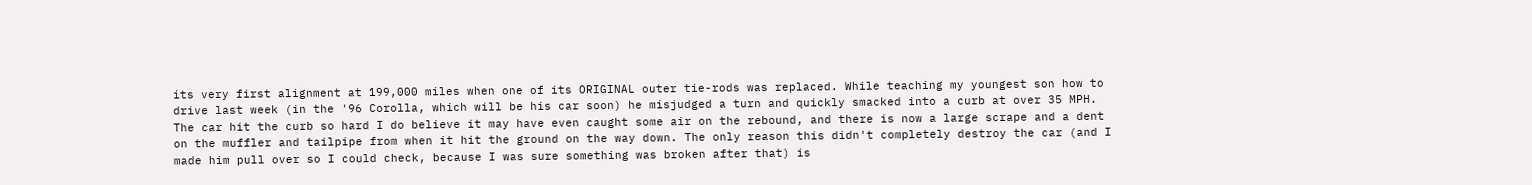its very first alignment at 199,000 miles when one of its ORIGINAL outer tie-rods was replaced. While teaching my youngest son how to drive last week (in the '96 Corolla, which will be his car soon) he misjudged a turn and quickly smacked into a curb at over 35 MPH. The car hit the curb so hard I do believe it may have even caught some air on the rebound, and there is now a large scrape and a dent on the muffler and tailpipe from when it hit the ground on the way down. The only reason this didn't completely destroy the car (and I made him pull over so I could check, because I was sure something was broken after that) is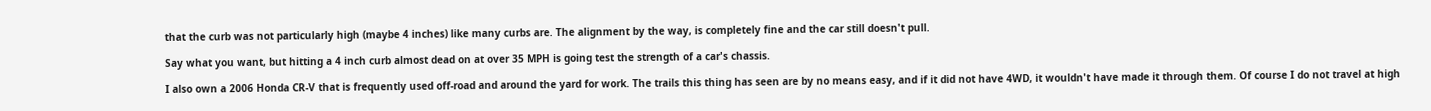that the curb was not particularly high (maybe 4 inches) like many curbs are. The alignment by the way, is completely fine and the car still doesn't pull.

Say what you want, but hitting a 4 inch curb almost dead on at over 35 MPH is going test the strength of a car's chassis.

I also own a 2006 Honda CR-V that is frequently used off-road and around the yard for work. The trails this thing has seen are by no means easy, and if it did not have 4WD, it wouldn't have made it through them. Of course I do not travel at high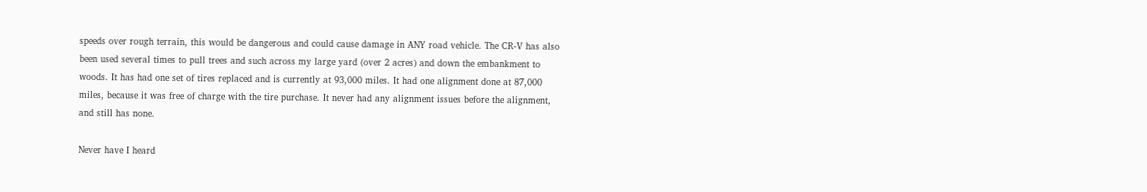speeds over rough terrain, this would be dangerous and could cause damage in ANY road vehicle. The CR-V has also been used several times to pull trees and such across my large yard (over 2 acres) and down the embankment to woods. It has had one set of tires replaced and is currently at 93,000 miles. It had one alignment done at 87,000 miles, because it was free of charge with the tire purchase. It never had any alignment issues before the alignment, and still has none.

Never have I heard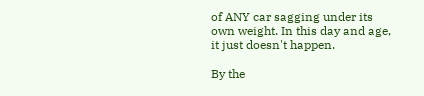of ANY car sagging under its own weight. In this day and age, it just doesn't happen.

By the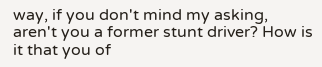way, if you don't mind my asking, aren't you a former stunt driver? How is it that you of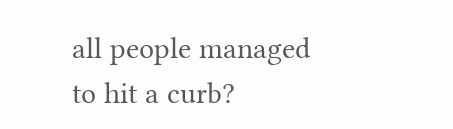all people managed to hit a curb?